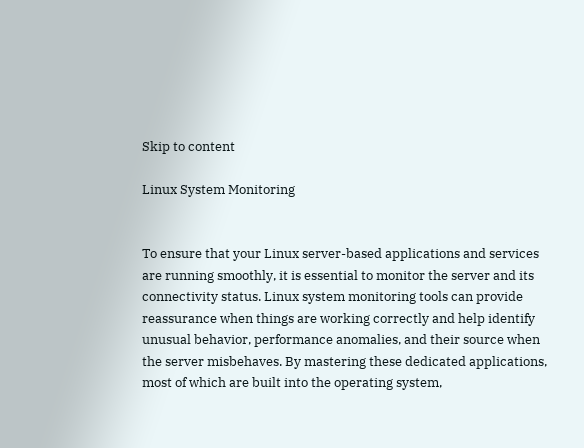Skip to content

Linux System Monitoring


To ensure that your Linux server-based applications and services are running smoothly, it is essential to monitor the server and its connectivity status. Linux system monitoring tools can provide reassurance when things are working correctly and help identify unusual behavior, performance anomalies, and their source when the server misbehaves. By mastering these dedicated applications, most of which are built into the operating system,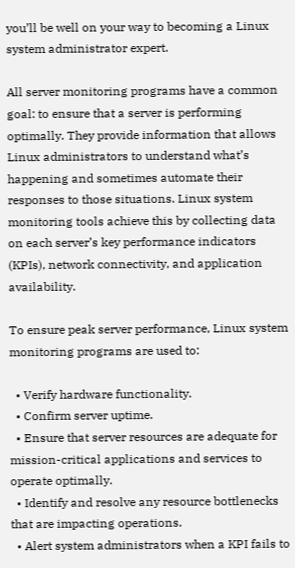you’ll be well on your way to becoming a Linux system administrator expert.

All server monitoring programs have a common goal: to ensure that a server is performing optimally. They provide information that allows Linux administrators to understand what’s happening and sometimes automate their responses to those situations. Linux system monitoring tools achieve this by collecting data on each server’s key performance indicators (KPIs), network connectivity, and application availability.

To ensure peak server performance, Linux system monitoring programs are used to:

  • Verify hardware functionality.
  • Confirm server uptime.
  • Ensure that server resources are adequate for mission-critical applications and services to operate optimally.
  • Identify and resolve any resource bottlenecks that are impacting operations.
  • Alert system administrators when a KPI fails to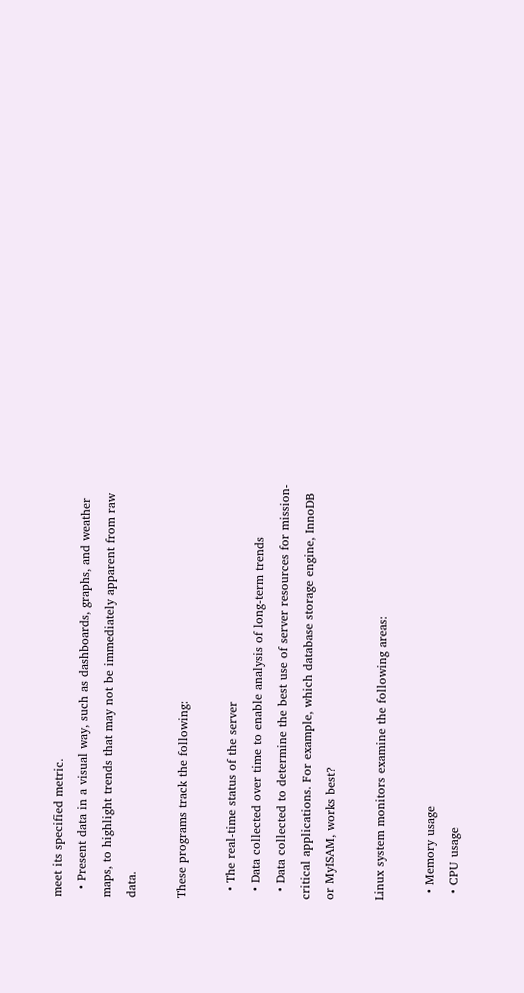meet its specified metric.
  • Present data in a visual way, such as dashboards, graphs, and weather maps, to highlight trends that may not be immediately apparent from raw data.

These programs track the following:

  • The real-time status of the server
  • Data collected over time to enable analysis of long-term trends
  • Data collected to determine the best use of server resources for mission-critical applications. For example, which database storage engine, InnoDB or MyISAM, works best?

Linux system monitors examine the following areas:

  • Memory usage
  • CPU usage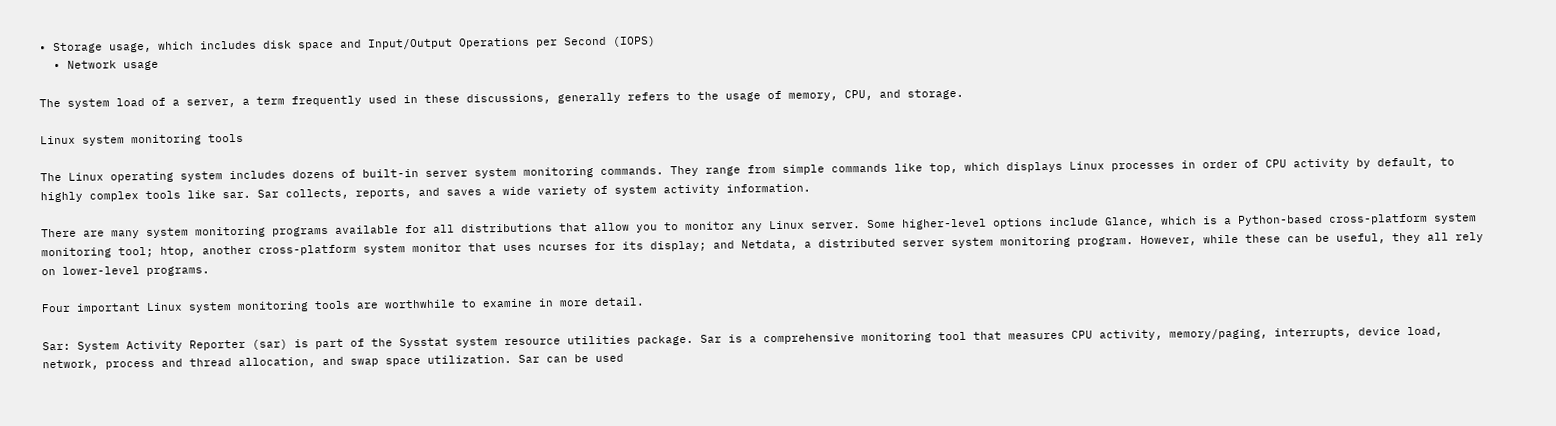• Storage usage, which includes disk space and Input/Output Operations per Second (IOPS)
  • Network usage

The system load of a server, a term frequently used in these discussions, generally refers to the usage of memory, CPU, and storage.

Linux system monitoring tools

The Linux operating system includes dozens of built-in server system monitoring commands. They range from simple commands like top, which displays Linux processes in order of CPU activity by default, to highly complex tools like sar. Sar collects, reports, and saves a wide variety of system activity information.

There are many system monitoring programs available for all distributions that allow you to monitor any Linux server. Some higher-level options include Glance, which is a Python-based cross-platform system monitoring tool; htop, another cross-platform system monitor that uses ncurses for its display; and Netdata, a distributed server system monitoring program. However, while these can be useful, they all rely on lower-level programs.

Four important Linux system monitoring tools are worthwhile to examine in more detail.

Sar: System Activity Reporter (sar) is part of the Sysstat system resource utilities package. Sar is a comprehensive monitoring tool that measures CPU activity, memory/paging, interrupts, device load, network, process and thread allocation, and swap space utilization. Sar can be used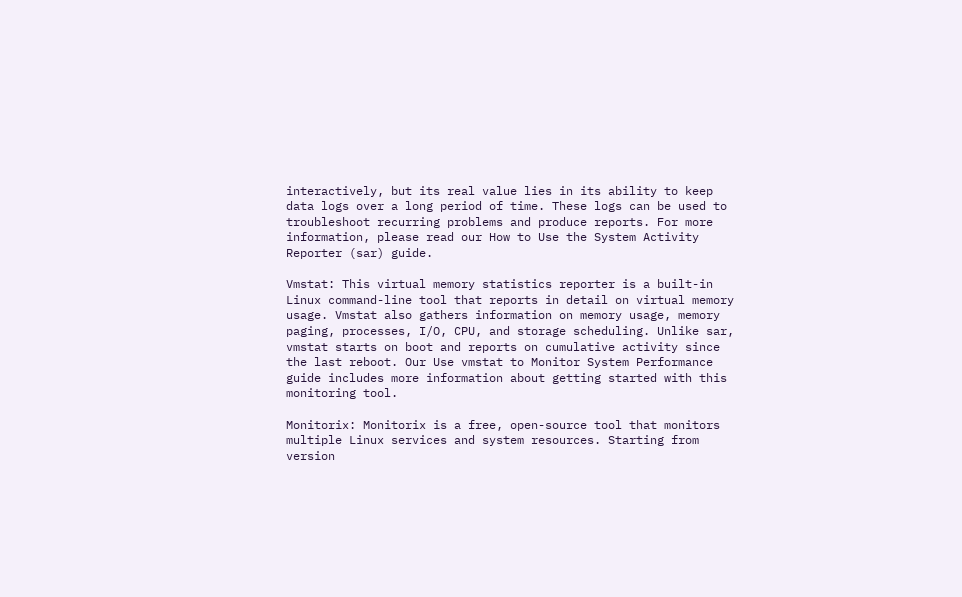interactively, but its real value lies in its ability to keep data logs over a long period of time. These logs can be used to troubleshoot recurring problems and produce reports. For more information, please read our How to Use the System Activity Reporter (sar) guide.

Vmstat: This virtual memory statistics reporter is a built-in Linux command-line tool that reports in detail on virtual memory usage. Vmstat also gathers information on memory usage, memory paging, processes, I/O, CPU, and storage scheduling. Unlike sar, vmstat starts on boot and reports on cumulative activity since the last reboot. Our Use vmstat to Monitor System Performance guide includes more information about getting started with this monitoring tool.

Monitorix: Monitorix is a free, open-source tool that monitors multiple Linux services and system resources. Starting from version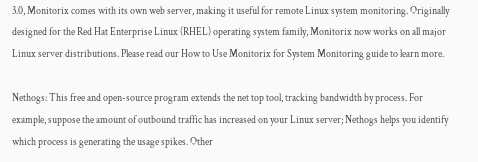3.0, Monitorix comes with its own web server, making it useful for remote Linux system monitoring. Originally designed for the Red Hat Enterprise Linux (RHEL) operating system family, Monitorix now works on all major Linux server distributions. Please read our How to Use Monitorix for System Monitoring guide to learn more.

Nethogs: This free and open-source program extends the net top tool, tracking bandwidth by process. For example, suppose the amount of outbound traffic has increased on your Linux server; Nethogs helps you identify which process is generating the usage spikes. Other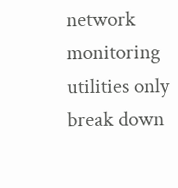network monitoring utilities only break down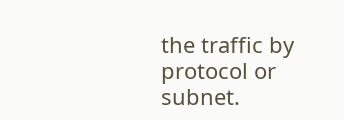the traffic by protocol or subnet.